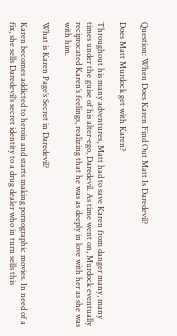Question: When Does Karen Find Out Matt Is Daredevil?

Does Matt Murdock get with Karen?

Throughout his many adventures, Matt had to save Karen from danger many, many times under the guise of his alter-ego, Daredevil. As time went on, Murdock eventually reciprocated Karen’s feelings, realizing that he was as deeply in love with her as she was with him.

What is Karen Page’s Secret in Daredevil?

Karen becomes addicted to heroin and starts making pornographic movies. In need of a fix, she sells Daredevil’s secret identity to a drug dealer who in turn sells this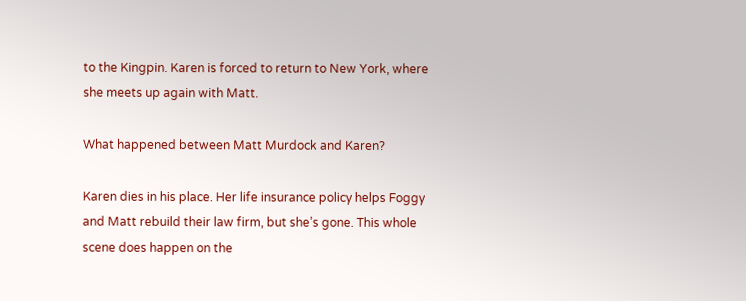to the Kingpin. Karen is forced to return to New York, where she meets up again with Matt.

What happened between Matt Murdock and Karen?

Karen dies in his place. Her life insurance policy helps Foggy and Matt rebuild their law firm, but she’s gone. This whole scene does happen on the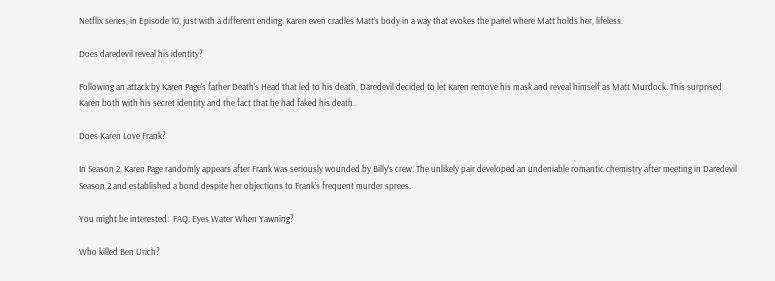Netflix series, in Episode 10, just with a different ending. Karen even cradles Matt’s body in a way that evokes the panel where Matt holds her, lifeless.

Does daredevil reveal his identity?

Following an attack by Karen Page’s father Death’s Head that led to his death, Daredevil decided to let Karen remove his mask and reveal himself as Matt Murdock. This surprised Karen both with his secret identity and the fact that he had faked his death.

Does Karen Love Frank?

In Season 2, Karen Page randomly appears after Frank was seriously wounded by Billy’s crew. The unlikely pair developed an undeniable romantic chemistry after meeting in Daredevil Season 2 and established a bond despite her objections to Frank’s frequent murder sprees.

You might be interested:  FAQ: Eyes Water When Yawning?

Who killed Ben Urich?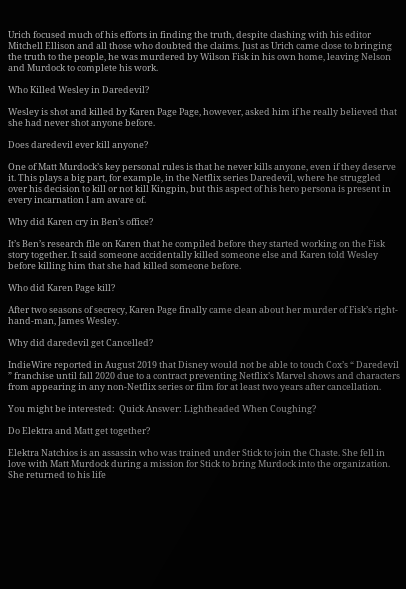Urich focused much of his efforts in finding the truth, despite clashing with his editor Mitchell Ellison and all those who doubted the claims. Just as Urich came close to bringing the truth to the people, he was murdered by Wilson Fisk in his own home, leaving Nelson and Murdock to complete his work.

Who Killed Wesley in Daredevil?

Wesley is shot and killed by Karen Page Page, however, asked him if he really believed that she had never shot anyone before.

Does daredevil ever kill anyone?

One of Matt Murdock’s key personal rules is that he never kills anyone, even if they deserve it. This plays a big part, for example, in the Netflix series Daredevil, where he struggled over his decision to kill or not kill Kingpin, but this aspect of his hero persona is present in every incarnation I am aware of.

Why did Karen cry in Ben’s office?

It’s Ben’s research file on Karen that he compiled before they started working on the Fisk story together. It said someone accidentally killed someone else and Karen told Wesley before killing him that she had killed someone before.

Who did Karen Page kill?

After two seasons of secrecy, Karen Page finally came clean about her murder of Fisk’s right-hand-man, James Wesley.

Why did daredevil get Cancelled?

IndieWire reported in August 2019 that Disney would not be able to touch Cox’s “ Daredevil ” franchise until fall 2020 due to a contract preventing Netflix’s Marvel shows and characters from appearing in any non-Netflix series or film for at least two years after cancellation.

You might be interested:  Quick Answer: Lightheaded When Coughing?

Do Elektra and Matt get together?

Elektra Natchios is an assassin who was trained under Stick to join the Chaste. She fell in love with Matt Murdock during a mission for Stick to bring Murdock into the organization. She returned to his life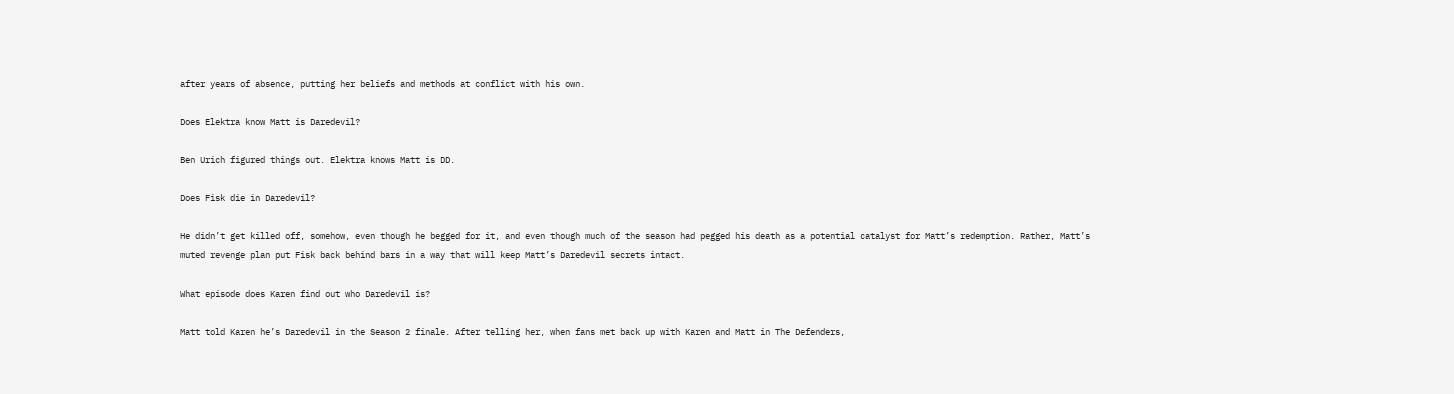after years of absence, putting her beliefs and methods at conflict with his own.

Does Elektra know Matt is Daredevil?

Ben Urich figured things out. Elektra knows Matt is DD.

Does Fisk die in Daredevil?

He didn’t get killed off, somehow, even though he begged for it, and even though much of the season had pegged his death as a potential catalyst for Matt’s redemption. Rather, Matt’s muted revenge plan put Fisk back behind bars in a way that will keep Matt’s Daredevil secrets intact.

What episode does Karen find out who Daredevil is?

Matt told Karen he’s Daredevil in the Season 2 finale. After telling her, when fans met back up with Karen and Matt in The Defenders,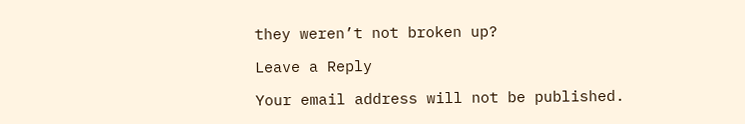they weren’t not broken up?

Leave a Reply

Your email address will not be published.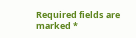Required fields are marked *